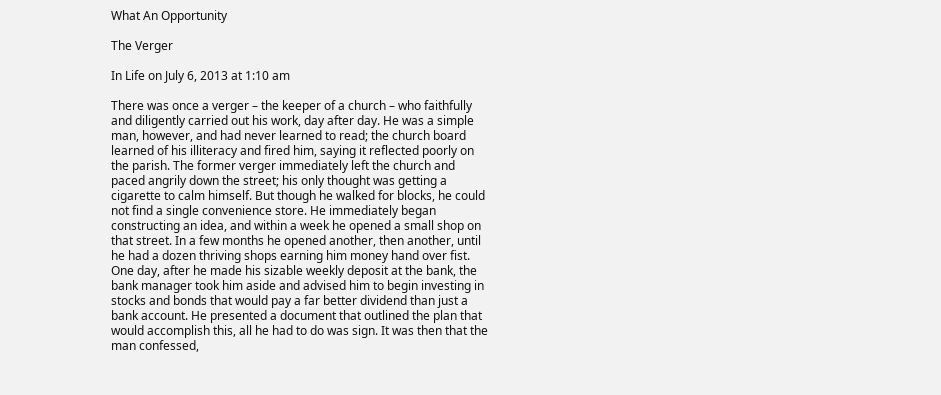What An Opportunity

The Verger

In Life on July 6, 2013 at 1:10 am

There was once a verger – the keeper of a church – who faithfully and diligently carried out his work, day after day. He was a simple man, however, and had never learned to read; the church board learned of his illiteracy and fired him, saying it reflected poorly on the parish. The former verger immediately left the church and paced angrily down the street; his only thought was getting a cigarette to calm himself. But though he walked for blocks, he could not find a single convenience store. He immediately began constructing an idea, and within a week he opened a small shop on that street. In a few months he opened another, then another, until he had a dozen thriving shops earning him money hand over fist. One day, after he made his sizable weekly deposit at the bank, the bank manager took him aside and advised him to begin investing in stocks and bonds that would pay a far better dividend than just a bank account. He presented a document that outlined the plan that would accomplish this, all he had to do was sign. It was then that the man confessed,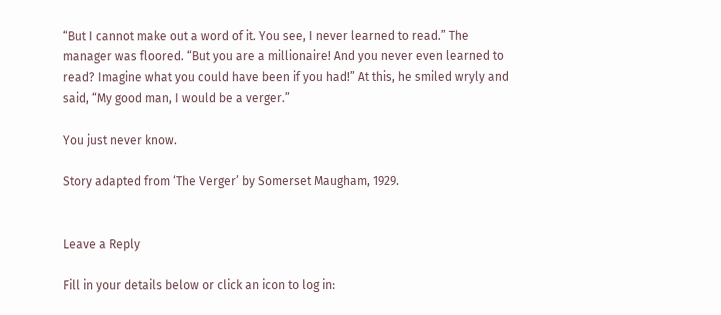“But I cannot make out a word of it. You see, I never learned to read.” The manager was floored. “But you are a millionaire! And you never even learned to read? Imagine what you could have been if you had!” At this, he smiled wryly and said, “My good man, I would be a verger.”

You just never know.

Story adapted from ‘The Verger’ by Somerset Maugham, 1929.


Leave a Reply

Fill in your details below or click an icon to log in: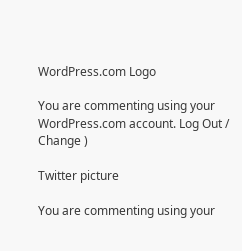WordPress.com Logo

You are commenting using your WordPress.com account. Log Out / Change )

Twitter picture

You are commenting using your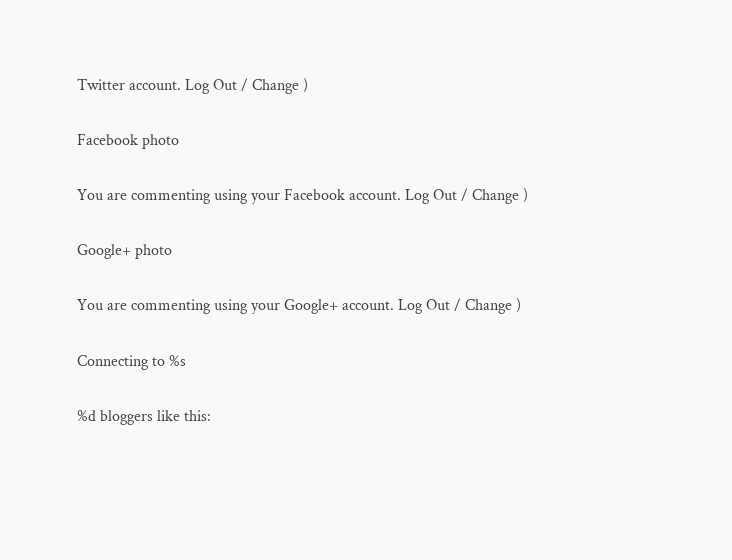Twitter account. Log Out / Change )

Facebook photo

You are commenting using your Facebook account. Log Out / Change )

Google+ photo

You are commenting using your Google+ account. Log Out / Change )

Connecting to %s

%d bloggers like this: